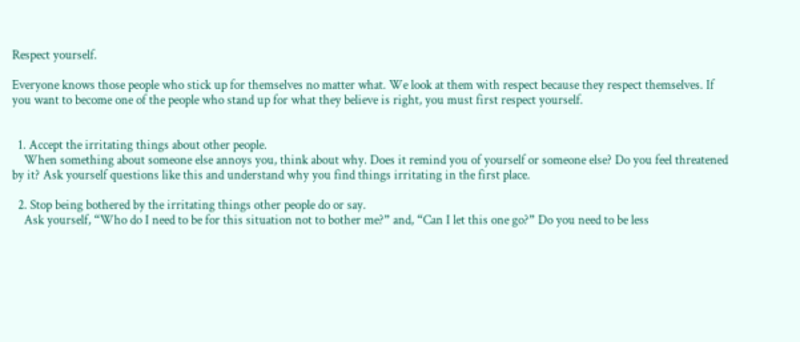Respect yourself.

Everyone knows those people who stick up for themselves no matter what. We look at them with respect because they respect themselves. If you want to become one of the people who stand up for what they believe is right, you must first respect yourself.


  1. Accept the irritating things about other people.
    When something about someone else annoys you, think about why. Does it remind you of yourself or someone else? Do you feel threatened by it? Ask yourself questions like this and understand why you find things irritating in the first place.

  2. Stop being bothered by the irritating things other people do or say.
    Ask yourself, “Who do I need to be for this situation not to bother me?” and, “Can I let this one go?” Do you need to be less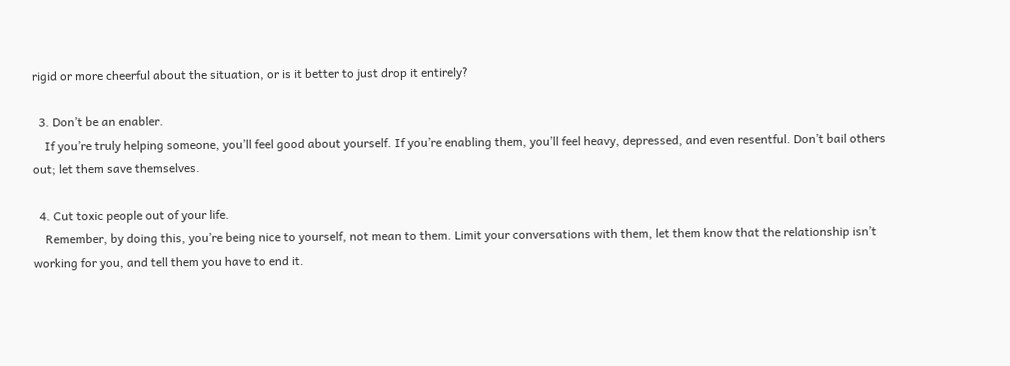rigid or more cheerful about the situation, or is it better to just drop it entirely?

  3. Don’t be an enabler.
    If you’re truly helping someone, you’ll feel good about yourself. If you’re enabling them, you’ll feel heavy, depressed, and even resentful. Don’t bail others out; let them save themselves.

  4. Cut toxic people out of your life.
    Remember, by doing this, you’re being nice to yourself, not mean to them. Limit your conversations with them, let them know that the relationship isn’t working for you, and tell them you have to end it.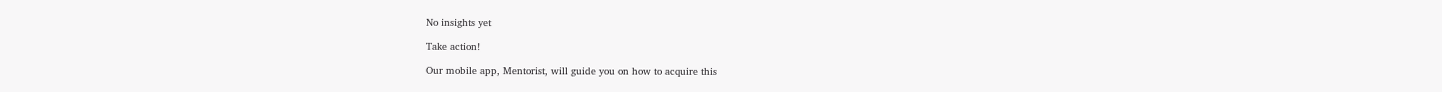No insights yet

Take action!

Our mobile app, Mentorist, will guide you on how to acquire this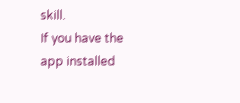skill.
If you have the app installed